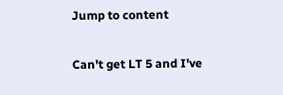Jump to content

Can't get LT 5 and I've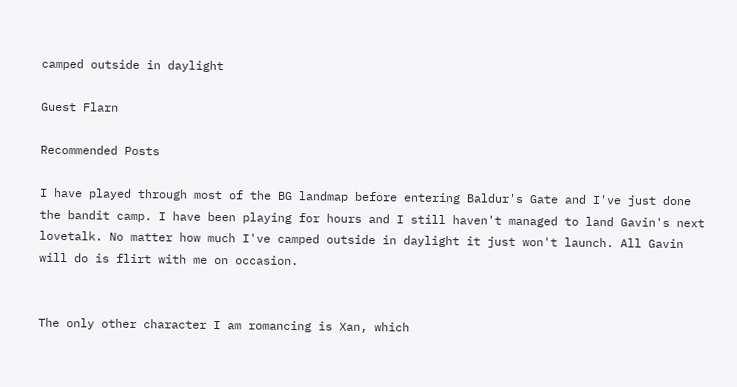camped outside in daylight

Guest Flarn

Recommended Posts

I have played through most of the BG landmap before entering Baldur's Gate and I've just done the bandit camp. I have been playing for hours and I still haven't managed to land Gavin's next lovetalk. No matter how much I've camped outside in daylight it just won't launch. All Gavin will do is flirt with me on occasion.


The only other character I am romancing is Xan, which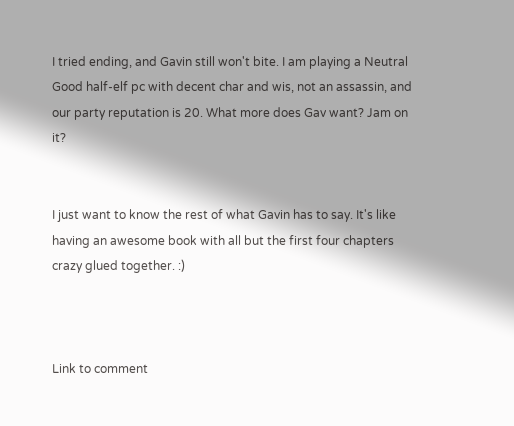I tried ending, and Gavin still won't bite. I am playing a Neutral Good half-elf pc with decent char and wis, not an assassin, and our party reputation is 20. What more does Gav want? Jam on it?


I just want to know the rest of what Gavin has to say. It's like having an awesome book with all but the first four chapters crazy glued together. :)



Link to comment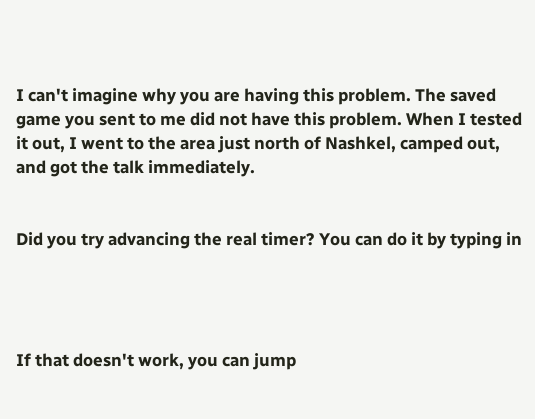I can't imagine why you are having this problem. The saved game you sent to me did not have this problem. When I tested it out, I went to the area just north of Nashkel, camped out, and got the talk immediately.


Did you try advancing the real timer? You can do it by typing in




If that doesn't work, you can jump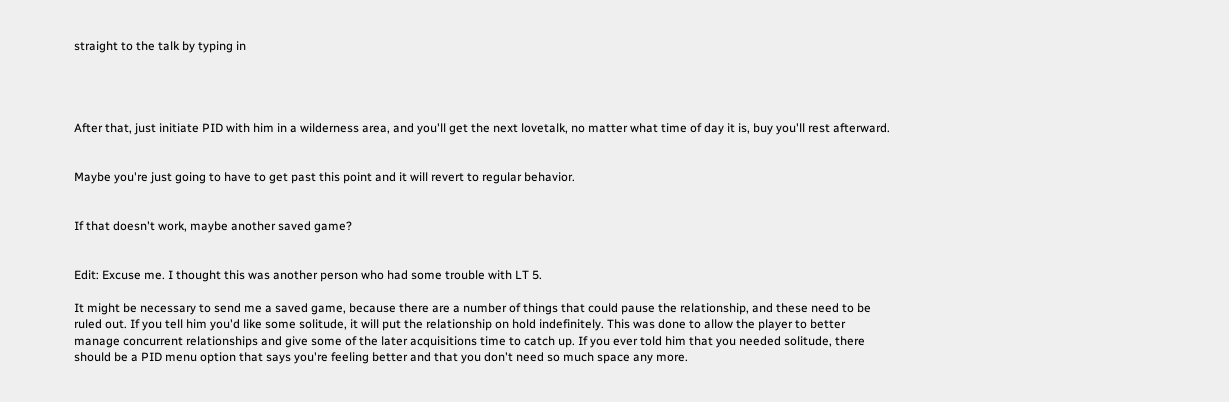straight to the talk by typing in




After that, just initiate PID with him in a wilderness area, and you'll get the next lovetalk, no matter what time of day it is, buy you'll rest afterward.


Maybe you're just going to have to get past this point and it will revert to regular behavior.


If that doesn't work, maybe another saved game?


Edit: Excuse me. I thought this was another person who had some trouble with LT 5.

It might be necessary to send me a saved game, because there are a number of things that could pause the relationship, and these need to be ruled out. If you tell him you'd like some solitude, it will put the relationship on hold indefinitely. This was done to allow the player to better manage concurrent relationships and give some of the later acquisitions time to catch up. If you ever told him that you needed solitude, there should be a PID menu option that says you're feeling better and that you don't need so much space any more.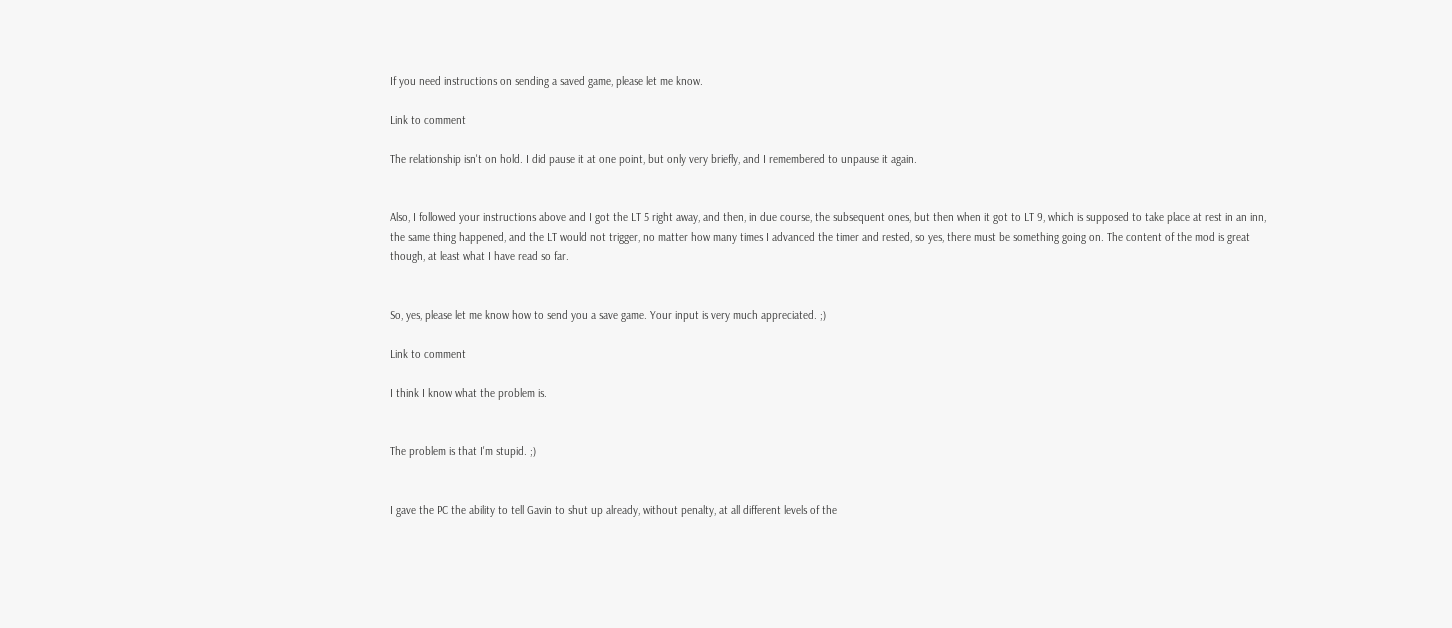If you need instructions on sending a saved game, please let me know.

Link to comment

The relationship isn't on hold. I did pause it at one point, but only very briefly, and I remembered to unpause it again.


Also, I followed your instructions above and I got the LT 5 right away, and then, in due course, the subsequent ones, but then when it got to LT 9, which is supposed to take place at rest in an inn, the same thing happened, and the LT would not trigger, no matter how many times I advanced the timer and rested, so yes, there must be something going on. The content of the mod is great though, at least what I have read so far.


So, yes, please let me know how to send you a save game. Your input is very much appreciated. ;)

Link to comment

I think I know what the problem is.


The problem is that I'm stupid. ;)


I gave the PC the ability to tell Gavin to shut up already, without penalty, at all different levels of the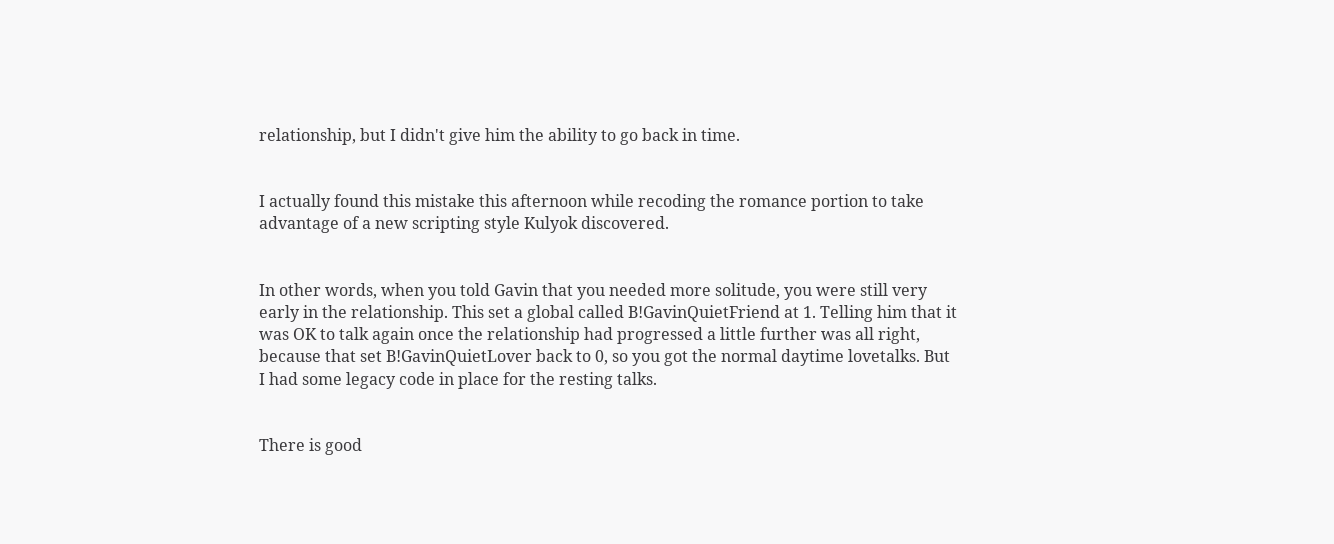relationship, but I didn't give him the ability to go back in time.


I actually found this mistake this afternoon while recoding the romance portion to take advantage of a new scripting style Kulyok discovered.


In other words, when you told Gavin that you needed more solitude, you were still very early in the relationship. This set a global called B!GavinQuietFriend at 1. Telling him that it was OK to talk again once the relationship had progressed a little further was all right, because that set B!GavinQuietLover back to 0, so you got the normal daytime lovetalks. But I had some legacy code in place for the resting talks.


There is good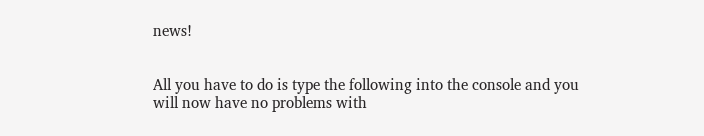news!


All you have to do is type the following into the console and you will now have no problems with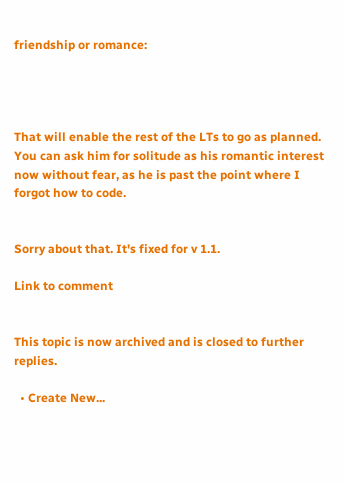friendship or romance:




That will enable the rest of the LTs to go as planned. You can ask him for solitude as his romantic interest now without fear, as he is past the point where I forgot how to code.


Sorry about that. It's fixed for v 1.1.

Link to comment


This topic is now archived and is closed to further replies.

  • Create New...